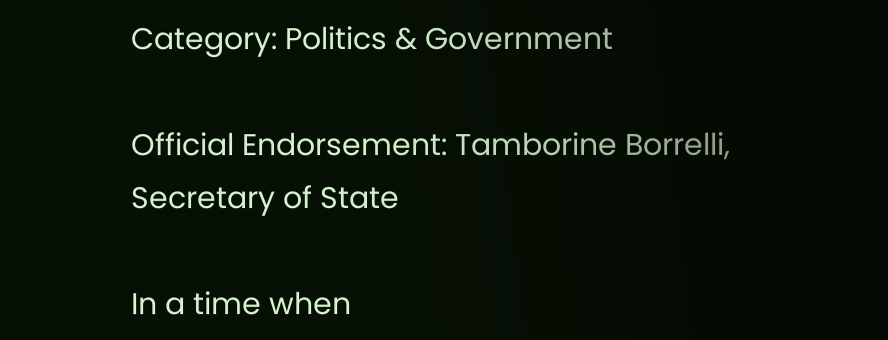Category: Politics & Government

Official Endorsement: Tamborine Borrelli, Secretary of State

In a time when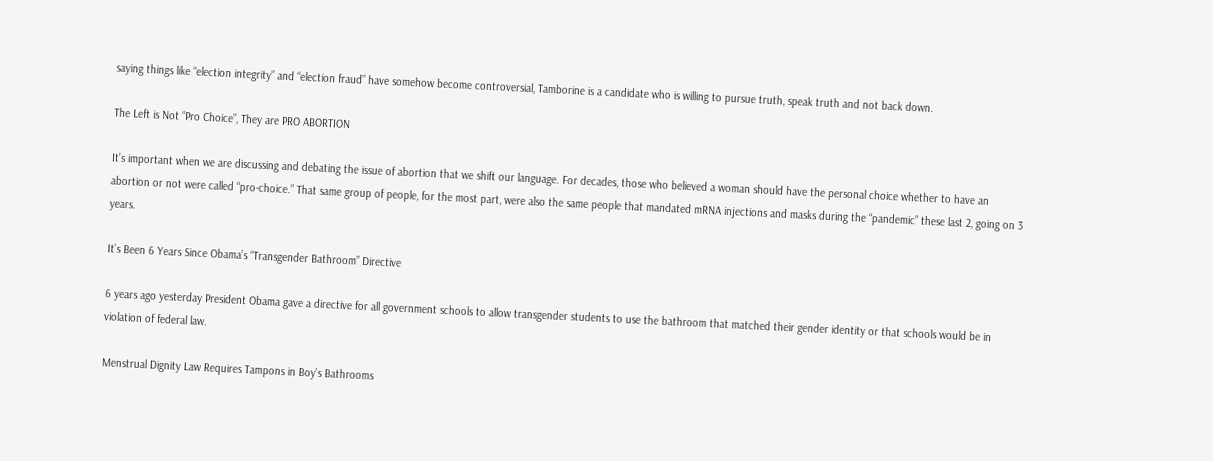saying things like “election integrity” and “election fraud” have somehow become controversial, Tamborine is a candidate who is willing to pursue truth, speak truth and not back down.

The Left is Not “Pro Choice”, They are PRO ABORTION

It’s important when we are discussing and debating the issue of abortion that we shift our language. For decades, those who believed a woman should have the personal choice whether to have an abortion or not were called “pro-choice.” That same group of people, for the most part, were also the same people that mandated mRNA injections and masks during the “pandemic” these last 2, going on 3 years.

It’s Been 6 Years Since Obama’s “Transgender Bathroom” Directive

6 years ago yesterday President Obama gave a directive for all government schools to allow transgender students to use the bathroom that matched their gender identity or that schools would be in violation of federal law.

Menstrual Dignity Law Requires Tampons in Boy’s Bathrooms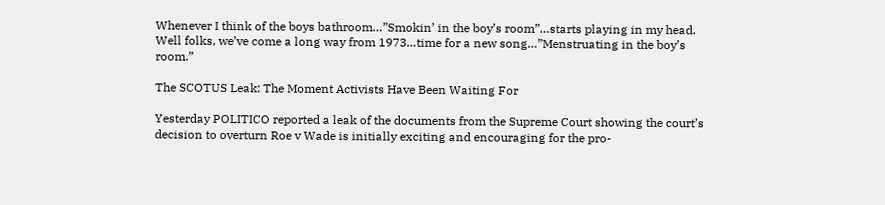Whenever I think of the boys bathroom…”Smokin’ in the boy’s room”…starts playing in my head. Well folks, we’ve come a long way from 1973…time for a new song…”Menstruating in the boy’s room.”

The SCOTUS Leak: The Moment Activists Have Been Waiting For

Yesterday POLITICO reported a leak of the documents from the Supreme Court showing the court’s decision to overturn Roe v Wade is initially exciting and encouraging for the pro-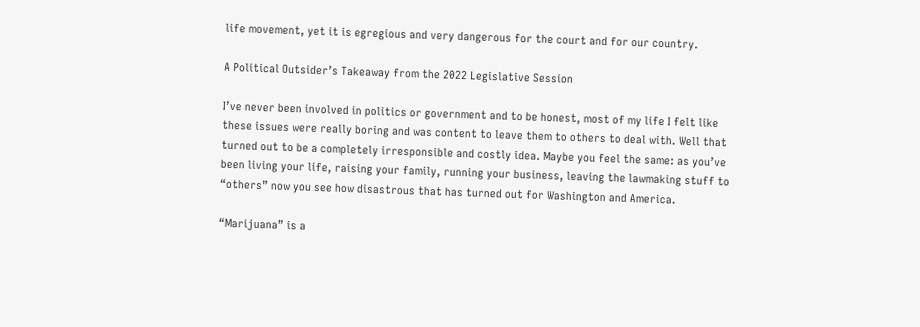life movement, yet it is egregious and very dangerous for the court and for our country.

A Political Outsider’s Takeaway from the 2022 Legislative Session

I’ve never been involved in politics or government and to be honest, most of my life I felt like these issues were really boring and was content to leave them to others to deal with. Well that turned out to be a completely irresponsible and costly idea. Maybe you feel the same: as you’ve been living your life, raising your family, running your business, leaving the lawmaking stuff to “others” now you see how disastrous that has turned out for Washington and America.

“Marijuana” is a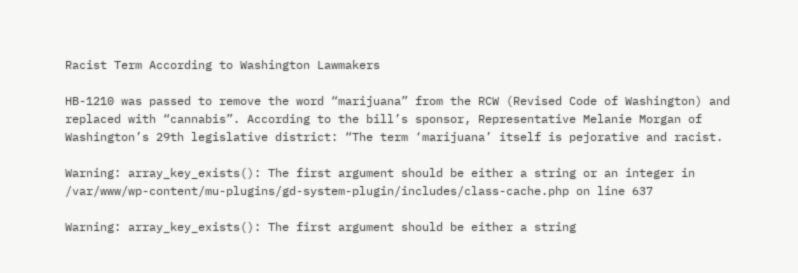Racist Term According to Washington Lawmakers

HB-1210 was passed to remove the word “marijuana” from the RCW (Revised Code of Washington) and replaced with “cannabis”. According to the bill’s sponsor, Representative Melanie Morgan of Washington’s 29th legislative district: “The term ‘marijuana’ itself is pejorative and racist.

Warning: array_key_exists(): The first argument should be either a string or an integer in /var/www/wp-content/mu-plugins/gd-system-plugin/includes/class-cache.php on line 637

Warning: array_key_exists(): The first argument should be either a string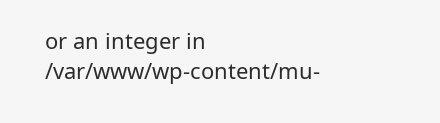or an integer in /var/www/wp-content/mu-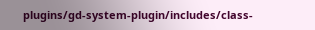plugins/gd-system-plugin/includes/class-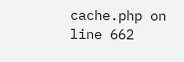cache.php on line 662